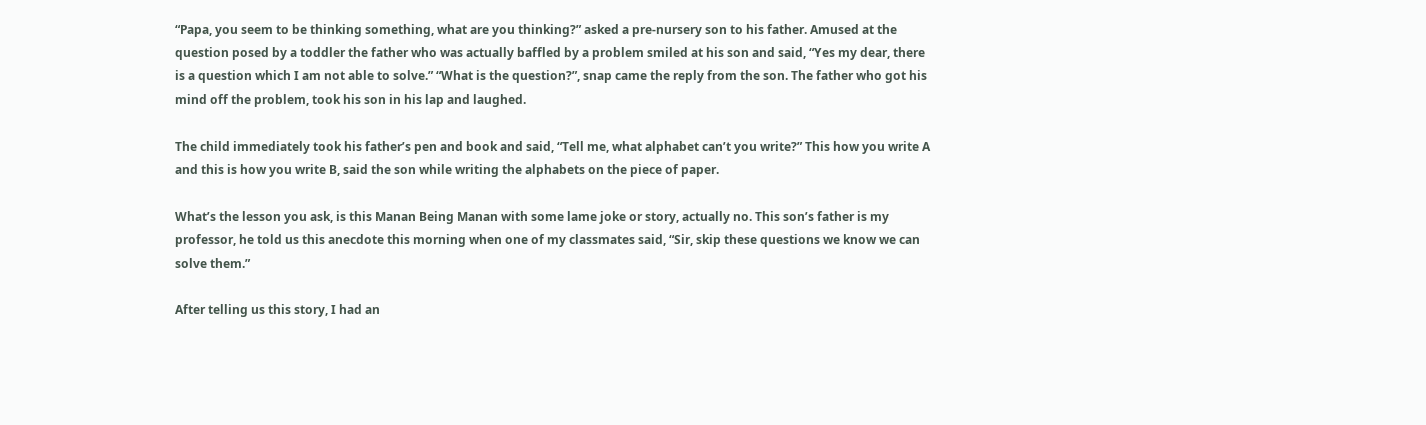“Papa, you seem to be thinking something, what are you thinking?” asked a pre-nursery son to his father. Amused at the question posed by a toddler the father who was actually baffled by a problem smiled at his son and said, “Yes my dear, there is a question which I am not able to solve.” “What is the question?”, snap came the reply from the son. The father who got his mind off the problem, took his son in his lap and laughed.

The child immediately took his father’s pen and book and said, “Tell me, what alphabet can’t you write?” This how you write A and this is how you write B, said the son while writing the alphabets on the piece of paper.

What’s the lesson you ask, is this Manan Being Manan with some lame joke or story, actually no. This son’s father is my professor, he told us this anecdote this morning when one of my classmates said, “Sir, skip these questions we know we can solve them.”

After telling us this story, I had an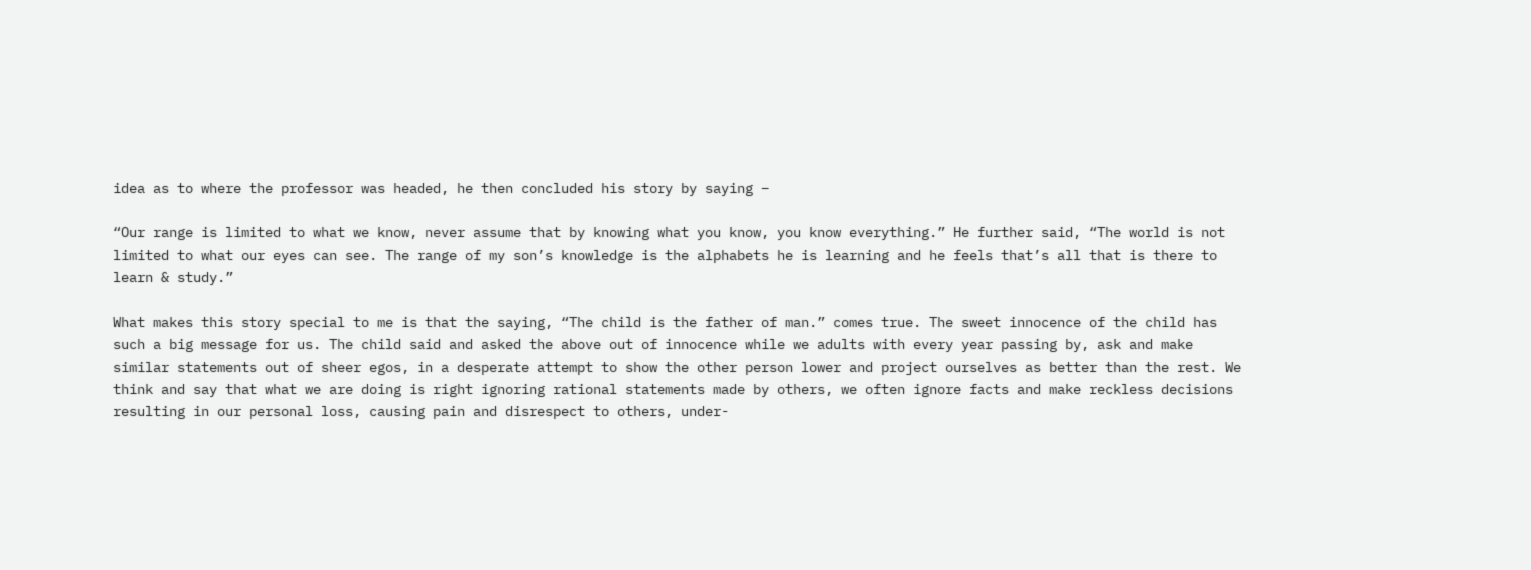idea as to where the professor was headed, he then concluded his story by saying –

“Our range is limited to what we know, never assume that by knowing what you know, you know everything.” He further said, “The world is not limited to what our eyes can see. The range of my son’s knowledge is the alphabets he is learning and he feels that’s all that is there to learn & study.”

What makes this story special to me is that the saying, “The child is the father of man.” comes true. The sweet innocence of the child has such a big message for us. The child said and asked the above out of innocence while we adults with every year passing by, ask and make similar statements out of sheer egos, in a desperate attempt to show the other person lower and project ourselves as better than the rest. We think and say that what we are doing is right ignoring rational statements made by others, we often ignore facts and make reckless decisions resulting in our personal loss, causing pain and disrespect to others, under-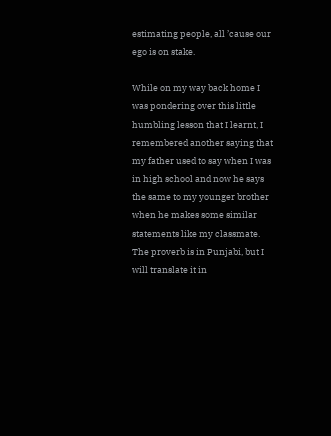estimating people, all ’cause our ego is on stake.

While on my way back home I was pondering over this little humbling lesson that I learnt, I remembered another saying that my father used to say when I was in high school and now he says the same to my younger brother when he makes some similar statements like my classmate. The proverb is in Punjabi, but I will translate it in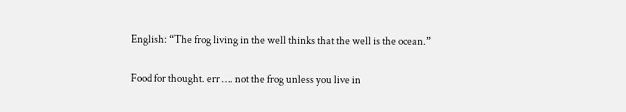English: “The frog living in the well thinks that the well is the ocean.”

Food for thought. err …. not the frog unless you live in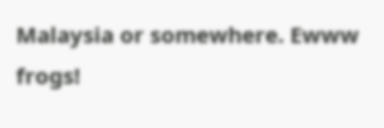Malaysia or somewhere. Ewww frogs!